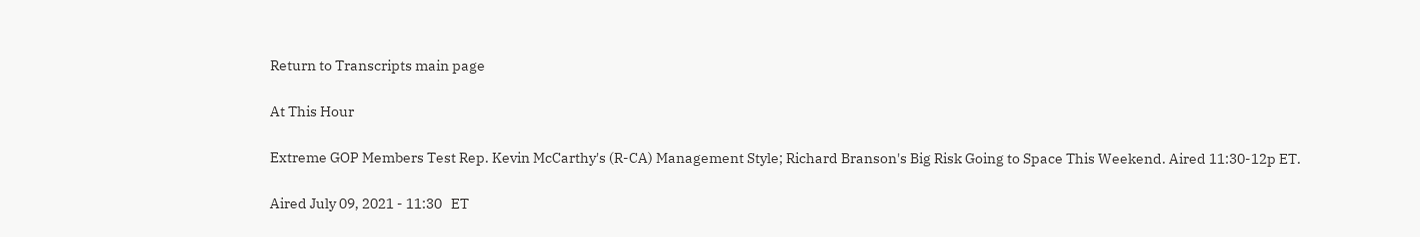Return to Transcripts main page

At This Hour

Extreme GOP Members Test Rep. Kevin McCarthy's (R-CA) Management Style; Richard Branson's Big Risk Going to Space This Weekend. Aired 11:30-12p ET.

Aired July 09, 2021 - 11:30   ET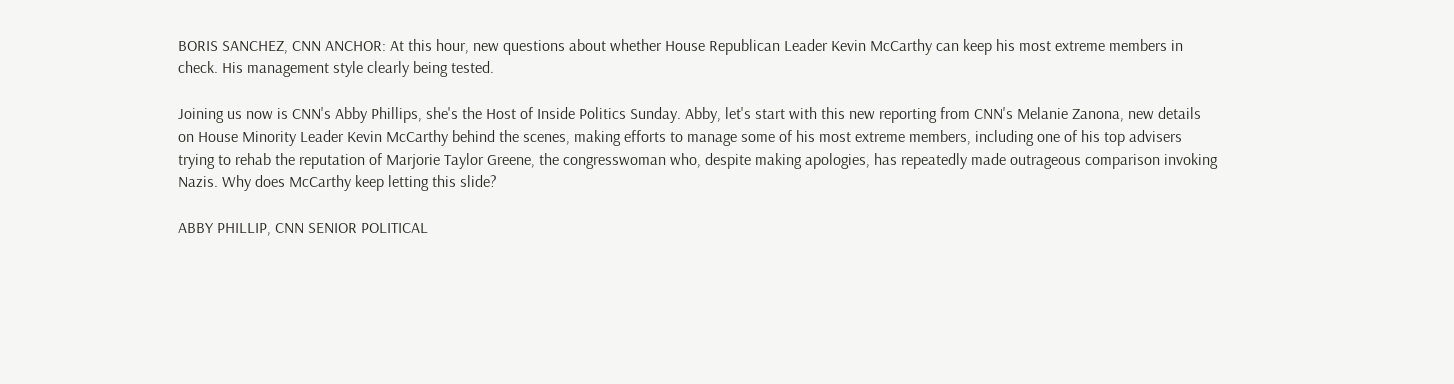BORIS SANCHEZ, CNN ANCHOR: At this hour, new questions about whether House Republican Leader Kevin McCarthy can keep his most extreme members in check. His management style clearly being tested.

Joining us now is CNN's Abby Phillips, she's the Host of Inside Politics Sunday. Abby, let's start with this new reporting from CNN's Melanie Zanona, new details on House Minority Leader Kevin McCarthy behind the scenes, making efforts to manage some of his most extreme members, including one of his top advisers trying to rehab the reputation of Marjorie Taylor Greene, the congresswoman who, despite making apologies, has repeatedly made outrageous comparison invoking Nazis. Why does McCarthy keep letting this slide?

ABBY PHILLIP, CNN SENIOR POLITICAL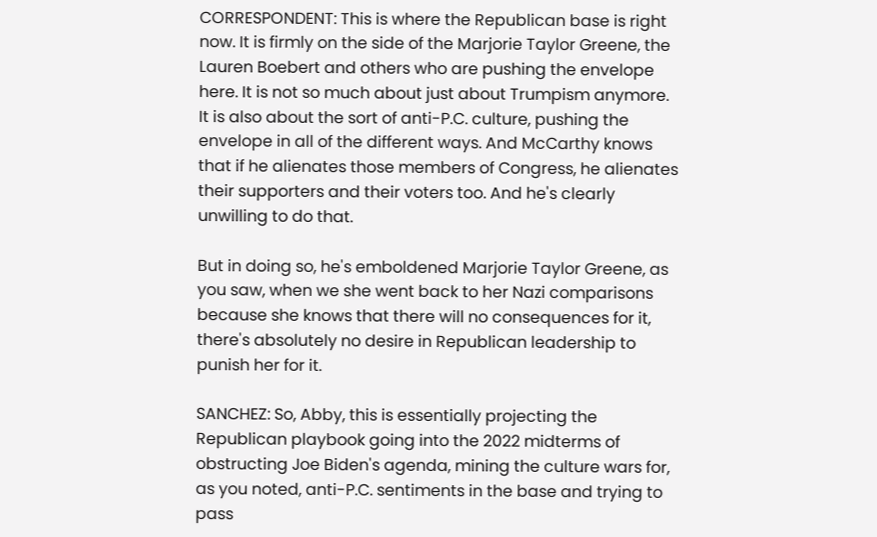CORRESPONDENT: This is where the Republican base is right now. It is firmly on the side of the Marjorie Taylor Greene, the Lauren Boebert and others who are pushing the envelope here. It is not so much about just about Trumpism anymore. It is also about the sort of anti-P.C. culture, pushing the envelope in all of the different ways. And McCarthy knows that if he alienates those members of Congress, he alienates their supporters and their voters too. And he's clearly unwilling to do that.

But in doing so, he's emboldened Marjorie Taylor Greene, as you saw, when we she went back to her Nazi comparisons because she knows that there will no consequences for it, there's absolutely no desire in Republican leadership to punish her for it.

SANCHEZ: So, Abby, this is essentially projecting the Republican playbook going into the 2022 midterms of obstructing Joe Biden's agenda, mining the culture wars for, as you noted, anti-P.C. sentiments in the base and trying to pass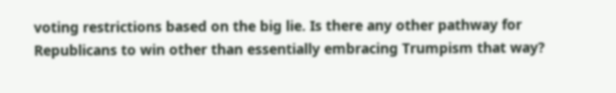voting restrictions based on the big lie. Is there any other pathway for Republicans to win other than essentially embracing Trumpism that way?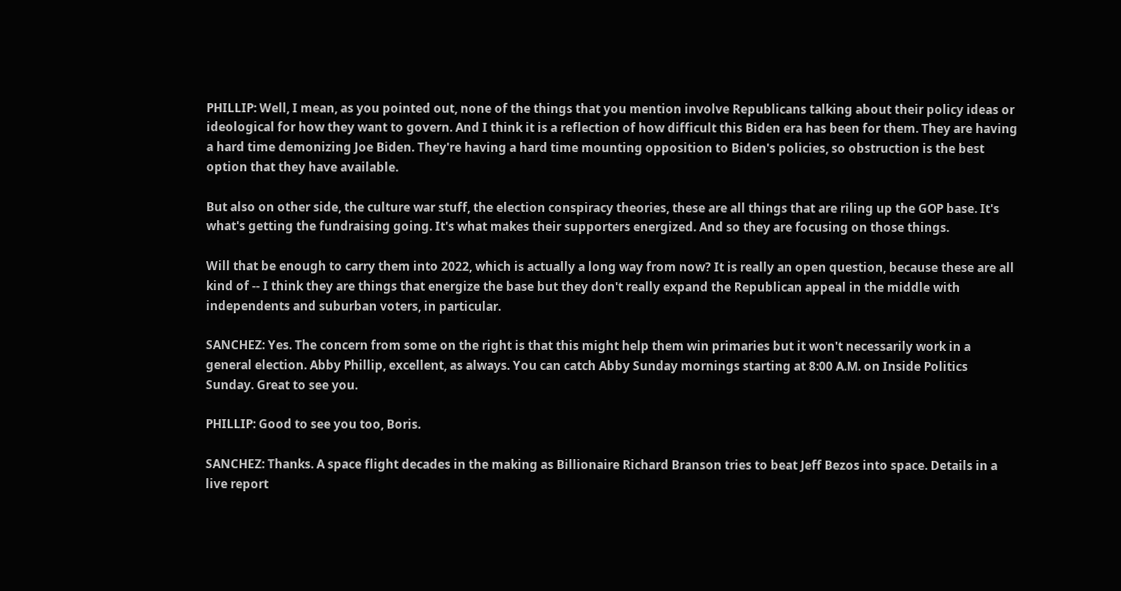PHILLIP: Well, I mean, as you pointed out, none of the things that you mention involve Republicans talking about their policy ideas or ideological for how they want to govern. And I think it is a reflection of how difficult this Biden era has been for them. They are having a hard time demonizing Joe Biden. They're having a hard time mounting opposition to Biden's policies, so obstruction is the best option that they have available.

But also on other side, the culture war stuff, the election conspiracy theories, these are all things that are riling up the GOP base. It's what's getting the fundraising going. It's what makes their supporters energized. And so they are focusing on those things.

Will that be enough to carry them into 2022, which is actually a long way from now? It is really an open question, because these are all kind of -- I think they are things that energize the base but they don't really expand the Republican appeal in the middle with independents and suburban voters, in particular.

SANCHEZ: Yes. The concern from some on the right is that this might help them win primaries but it won't necessarily work in a general election. Abby Phillip, excellent, as always. You can catch Abby Sunday mornings starting at 8:00 A.M. on Inside Politics Sunday. Great to see you.

PHILLIP: Good to see you too, Boris.

SANCHEZ: Thanks. A space flight decades in the making as Billionaire Richard Branson tries to beat Jeff Bezos into space. Details in a live report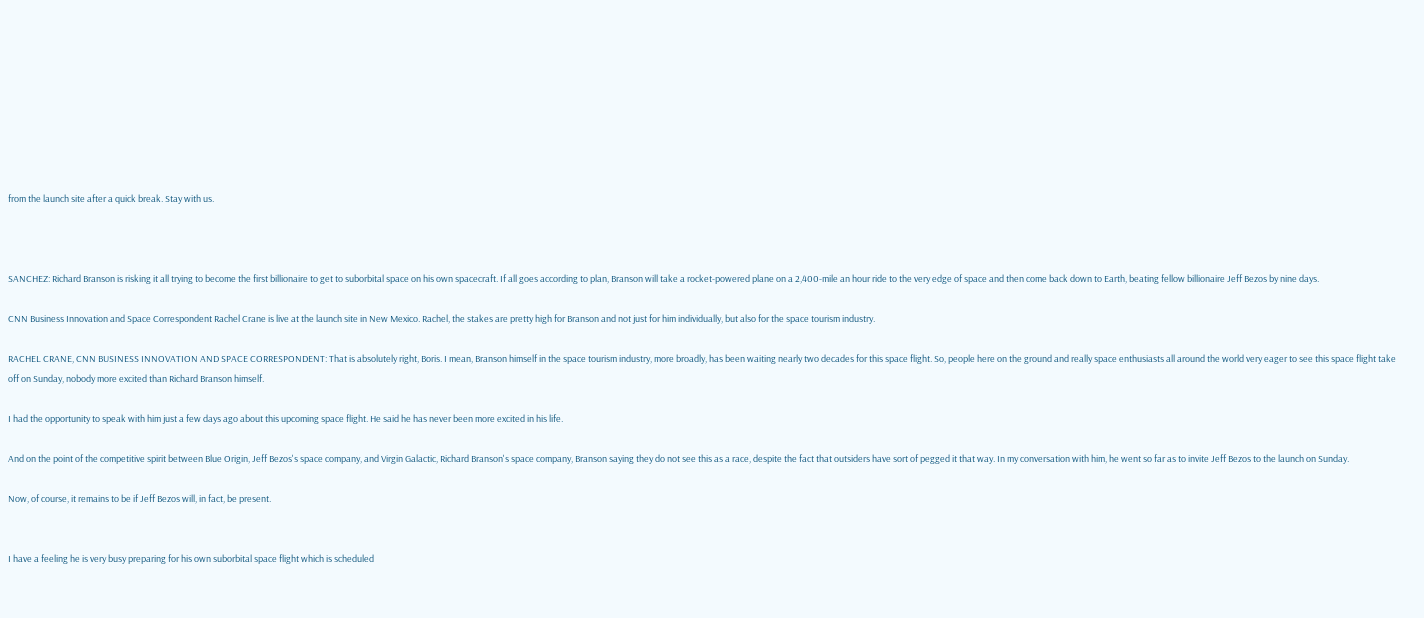from the launch site after a quick break. Stay with us.



SANCHEZ: Richard Branson is risking it all trying to become the first billionaire to get to suborbital space on his own spacecraft. If all goes according to plan, Branson will take a rocket-powered plane on a 2,400-mile an hour ride to the very edge of space and then come back down to Earth, beating fellow billionaire Jeff Bezos by nine days.

CNN Business Innovation and Space Correspondent Rachel Crane is live at the launch site in New Mexico. Rachel, the stakes are pretty high for Branson and not just for him individually, but also for the space tourism industry.

RACHEL CRANE, CNN BUSINESS INNOVATION AND SPACE CORRESPONDENT: That is absolutely right, Boris. I mean, Branson himself in the space tourism industry, more broadly, has been waiting nearly two decades for this space flight. So, people here on the ground and really space enthusiasts all around the world very eager to see this space flight take off on Sunday, nobody more excited than Richard Branson himself.

I had the opportunity to speak with him just a few days ago about this upcoming space flight. He said he has never been more excited in his life.

And on the point of the competitive spirit between Blue Origin, Jeff Bezos's space company, and Virgin Galactic, Richard Branson's space company, Branson saying they do not see this as a race, despite the fact that outsiders have sort of pegged it that way. In my conversation with him, he went so far as to invite Jeff Bezos to the launch on Sunday.

Now, of course, it remains to be if Jeff Bezos will, in fact, be present.


I have a feeling he is very busy preparing for his own suborbital space flight which is scheduled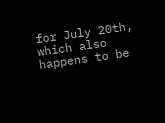for July 20th, which also happens to be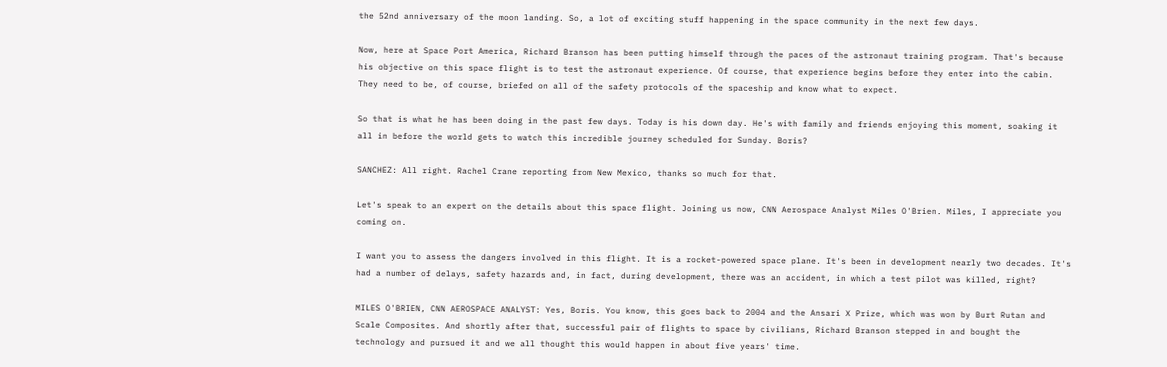the 52nd anniversary of the moon landing. So, a lot of exciting stuff happening in the space community in the next few days.

Now, here at Space Port America, Richard Branson has been putting himself through the paces of the astronaut training program. That's because his objective on this space flight is to test the astronaut experience. Of course, that experience begins before they enter into the cabin. They need to be, of course, briefed on all of the safety protocols of the spaceship and know what to expect.

So that is what he has been doing in the past few days. Today is his down day. He's with family and friends enjoying this moment, soaking it all in before the world gets to watch this incredible journey scheduled for Sunday. Boris?

SANCHEZ: All right. Rachel Crane reporting from New Mexico, thanks so much for that.

Let's speak to an expert on the details about this space flight. Joining us now, CNN Aerospace Analyst Miles O'Brien. Miles, I appreciate you coming on.

I want you to assess the dangers involved in this flight. It is a rocket-powered space plane. It's been in development nearly two decades. It's had a number of delays, safety hazards and, in fact, during development, there was an accident, in which a test pilot was killed, right?

MILES O'BRIEN, CNN AEROSPACE ANALYST: Yes, Boris. You know, this goes back to 2004 and the Ansari X Prize, which was won by Burt Rutan and Scale Composites. And shortly after that, successful pair of flights to space by civilians, Richard Branson stepped in and bought the technology and pursued it and we all thought this would happen in about five years' time.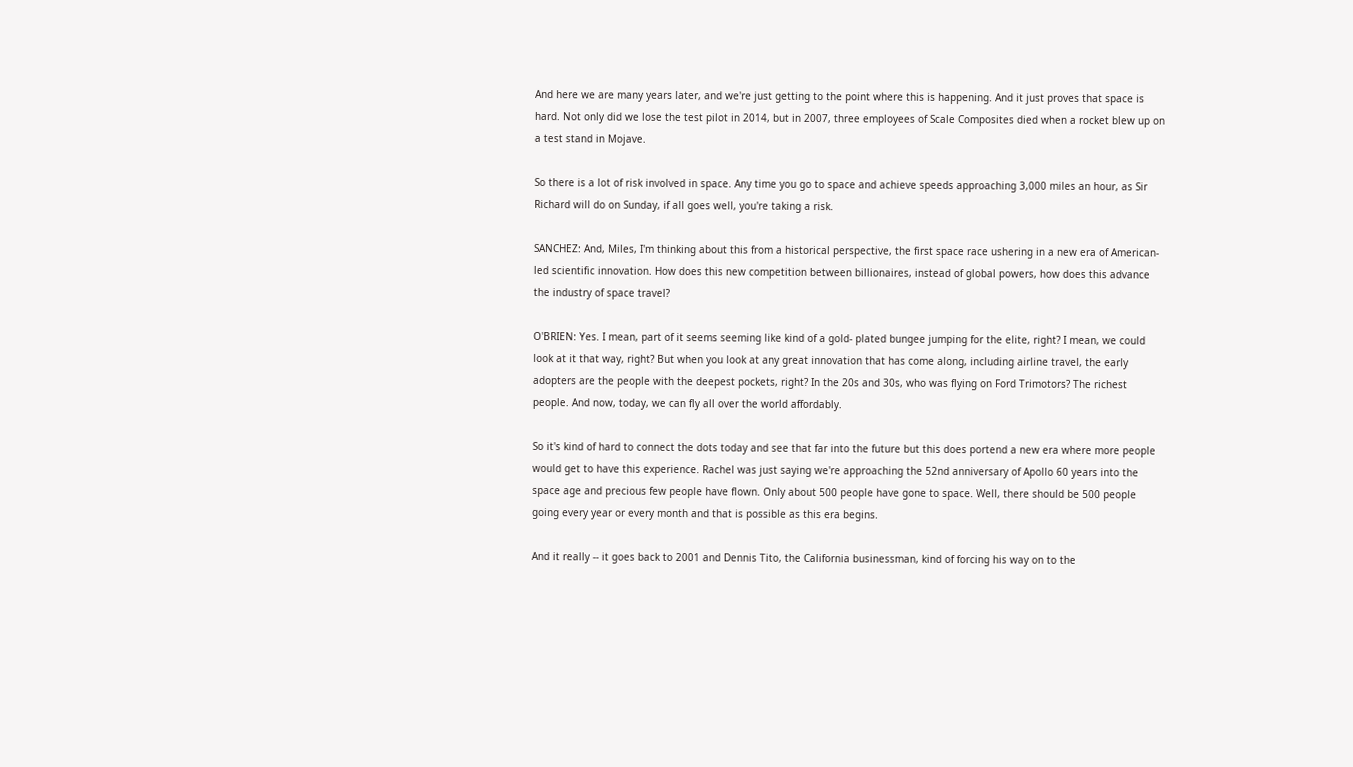And here we are many years later, and we're just getting to the point where this is happening. And it just proves that space is hard. Not only did we lose the test pilot in 2014, but in 2007, three employees of Scale Composites died when a rocket blew up on a test stand in Mojave.

So there is a lot of risk involved in space. Any time you go to space and achieve speeds approaching 3,000 miles an hour, as Sir Richard will do on Sunday, if all goes well, you're taking a risk.

SANCHEZ: And, Miles, I'm thinking about this from a historical perspective, the first space race ushering in a new era of American- led scientific innovation. How does this new competition between billionaires, instead of global powers, how does this advance the industry of space travel?

O'BRIEN: Yes. I mean, part of it seems seeming like kind of a gold- plated bungee jumping for the elite, right? I mean, we could look at it that way, right? But when you look at any great innovation that has come along, including airline travel, the early adopters are the people with the deepest pockets, right? In the 20s and 30s, who was flying on Ford Trimotors? The richest people. And now, today, we can fly all over the world affordably.

So it's kind of hard to connect the dots today and see that far into the future but this does portend a new era where more people would get to have this experience. Rachel was just saying we're approaching the 52nd anniversary of Apollo 60 years into the space age and precious few people have flown. Only about 500 people have gone to space. Well, there should be 500 people going every year or every month and that is possible as this era begins.

And it really -- it goes back to 2001 and Dennis Tito, the California businessman, kind of forcing his way on to the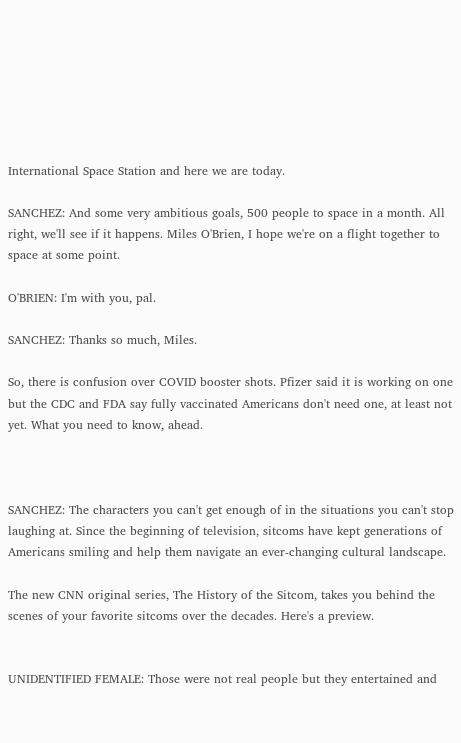International Space Station and here we are today.

SANCHEZ: And some very ambitious goals, 500 people to space in a month. All right, we'll see if it happens. Miles O'Brien, I hope we're on a flight together to space at some point.

O'BRIEN: I'm with you, pal.

SANCHEZ: Thanks so much, Miles.

So, there is confusion over COVID booster shots. Pfizer said it is working on one but the CDC and FDA say fully vaccinated Americans don't need one, at least not yet. What you need to know, ahead.



SANCHEZ: The characters you can't get enough of in the situations you can't stop laughing at. Since the beginning of television, sitcoms have kept generations of Americans smiling and help them navigate an ever-changing cultural landscape.

The new CNN original series, The History of the Sitcom, takes you behind the scenes of your favorite sitcoms over the decades. Here's a preview.


UNIDENTIFIED FEMALE: Those were not real people but they entertained and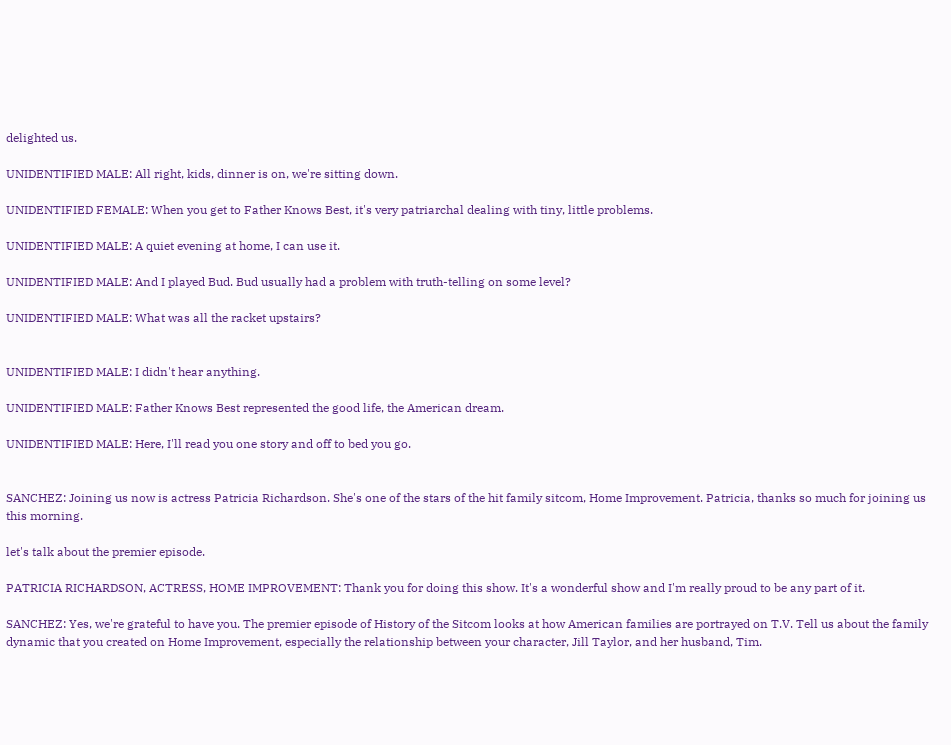delighted us.

UNIDENTIFIED MALE: All right, kids, dinner is on, we're sitting down.

UNIDENTIFIED FEMALE: When you get to Father Knows Best, it's very patriarchal dealing with tiny, little problems.

UNIDENTIFIED MALE: A quiet evening at home, I can use it.

UNIDENTIFIED MALE: And I played Bud. Bud usually had a problem with truth-telling on some level?

UNIDENTIFIED MALE: What was all the racket upstairs?


UNIDENTIFIED MALE: I didn't hear anything.

UNIDENTIFIED MALE: Father Knows Best represented the good life, the American dream.

UNIDENTIFIED MALE: Here, I'll read you one story and off to bed you go.


SANCHEZ: Joining us now is actress Patricia Richardson. She's one of the stars of the hit family sitcom, Home Improvement. Patricia, thanks so much for joining us this morning.

let's talk about the premier episode.

PATRICIA RICHARDSON, ACTRESS, HOME IMPROVEMENT: Thank you for doing this show. It's a wonderful show and I'm really proud to be any part of it.

SANCHEZ: Yes, we're grateful to have you. The premier episode of History of the Sitcom looks at how American families are portrayed on T.V. Tell us about the family dynamic that you created on Home Improvement, especially the relationship between your character, Jill Taylor, and her husband, Tim.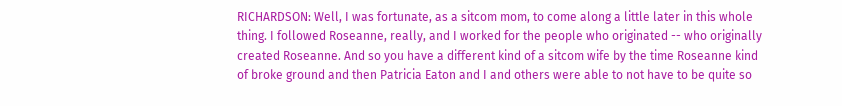RICHARDSON: Well, I was fortunate, as a sitcom mom, to come along a little later in this whole thing. I followed Roseanne, really, and I worked for the people who originated -- who originally created Roseanne. And so you have a different kind of a sitcom wife by the time Roseanne kind of broke ground and then Patricia Eaton and I and others were able to not have to be quite so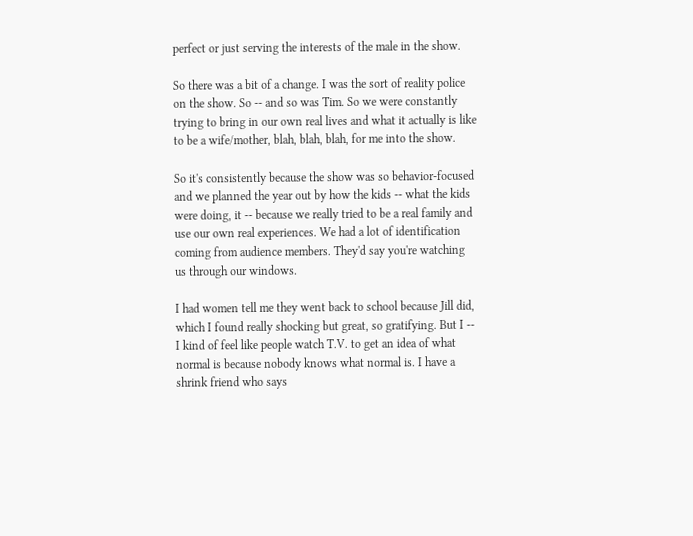perfect or just serving the interests of the male in the show.

So there was a bit of a change. I was the sort of reality police on the show. So -- and so was Tim. So we were constantly trying to bring in our own real lives and what it actually is like to be a wife/mother, blah, blah, blah, for me into the show.

So it's consistently because the show was so behavior-focused and we planned the year out by how the kids -- what the kids were doing, it -- because we really tried to be a real family and use our own real experiences. We had a lot of identification coming from audience members. They'd say you're watching us through our windows.

I had women tell me they went back to school because Jill did, which I found really shocking but great, so gratifying. But I -- I kind of feel like people watch T.V. to get an idea of what normal is because nobody knows what normal is. I have a shrink friend who says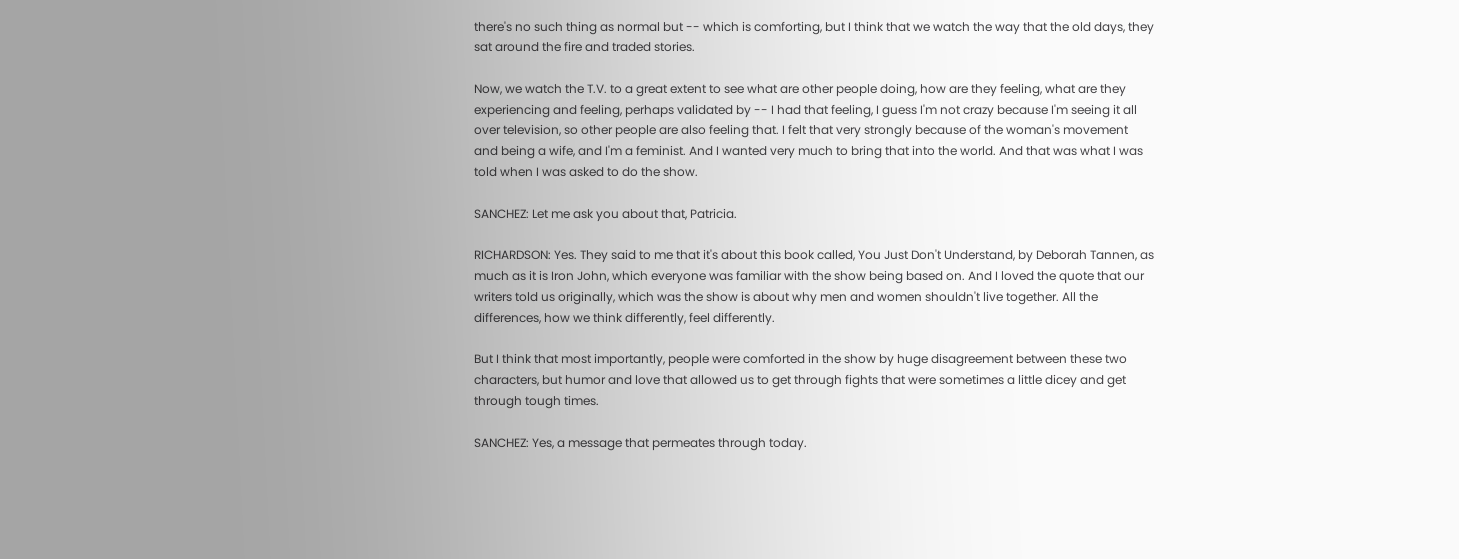there's no such thing as normal but -- which is comforting, but I think that we watch the way that the old days, they sat around the fire and traded stories.

Now, we watch the T.V. to a great extent to see what are other people doing, how are they feeling, what are they experiencing and feeling, perhaps validated by -- I had that feeling, I guess I'm not crazy because I'm seeing it all over television, so other people are also feeling that. I felt that very strongly because of the woman's movement and being a wife, and I'm a feminist. And I wanted very much to bring that into the world. And that was what I was told when I was asked to do the show.

SANCHEZ: Let me ask you about that, Patricia.

RICHARDSON: Yes. They said to me that it's about this book called, You Just Don't Understand, by Deborah Tannen, as much as it is Iron John, which everyone was familiar with the show being based on. And I loved the quote that our writers told us originally, which was the show is about why men and women shouldn't live together. All the differences, how we think differently, feel differently.

But I think that most importantly, people were comforted in the show by huge disagreement between these two characters, but humor and love that allowed us to get through fights that were sometimes a little dicey and get through tough times.

SANCHEZ: Yes, a message that permeates through today.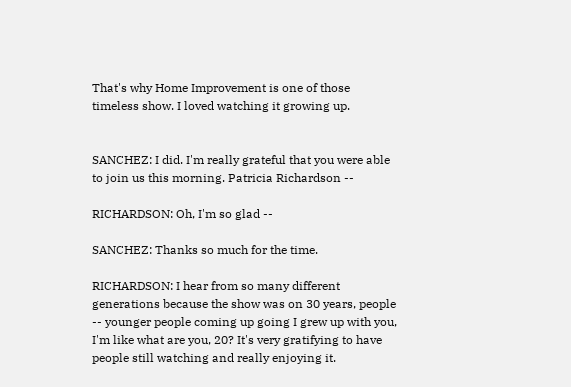That's why Home Improvement is one of those timeless show. I loved watching it growing up.


SANCHEZ: I did. I'm really grateful that you were able to join us this morning. Patricia Richardson --

RICHARDSON: Oh, I'm so glad --

SANCHEZ: Thanks so much for the time.

RICHARDSON: I hear from so many different generations because the show was on 30 years, people -- younger people coming up going I grew up with you, I'm like what are you, 20? It's very gratifying to have people still watching and really enjoying it.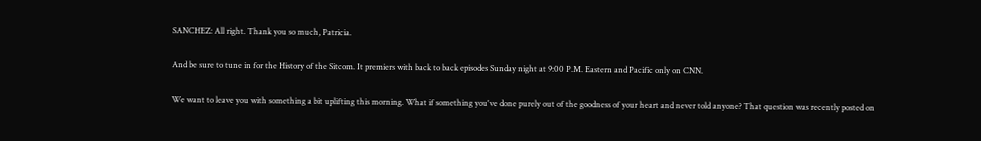SANCHEZ: All right. Thank you so much, Patricia.

And be sure to tune in for the History of the Sitcom. It premiers with back to back episodes Sunday night at 9:00 P.M. Eastern and Pacific only on CNN.

We want to leave you with something a bit uplifting this morning. What if something you've done purely out of the goodness of your heart and never told anyone? That question was recently posted on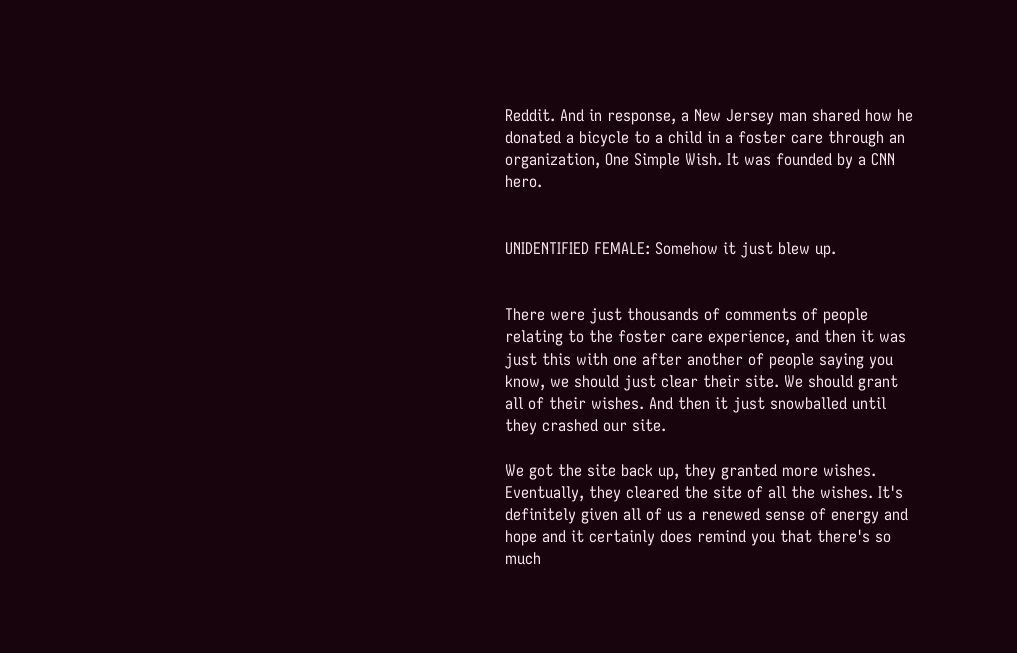Reddit. And in response, a New Jersey man shared how he donated a bicycle to a child in a foster care through an organization, One Simple Wish. It was founded by a CNN hero.


UNIDENTIFIED FEMALE: Somehow it just blew up.


There were just thousands of comments of people relating to the foster care experience, and then it was just this with one after another of people saying you know, we should just clear their site. We should grant all of their wishes. And then it just snowballed until they crashed our site.

We got the site back up, they granted more wishes. Eventually, they cleared the site of all the wishes. It's definitely given all of us a renewed sense of energy and hope and it certainly does remind you that there's so much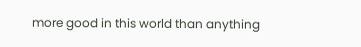more good in this world than anything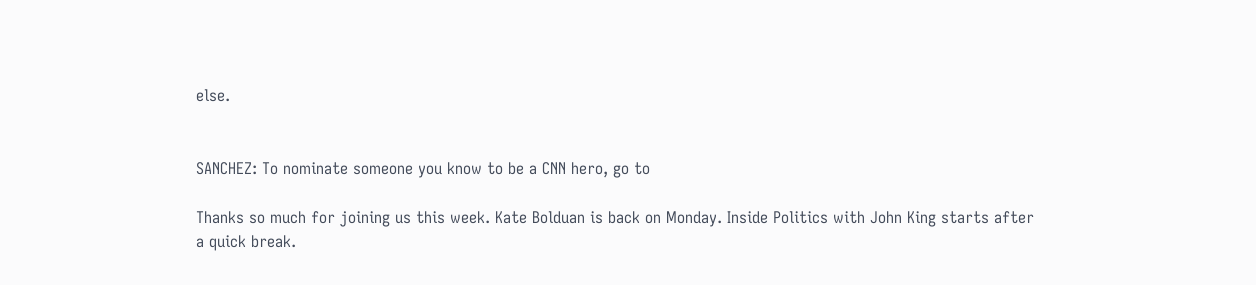else.


SANCHEZ: To nominate someone you know to be a CNN hero, go to

Thanks so much for joining us this week. Kate Bolduan is back on Monday. Inside Politics with John King starts after a quick break.